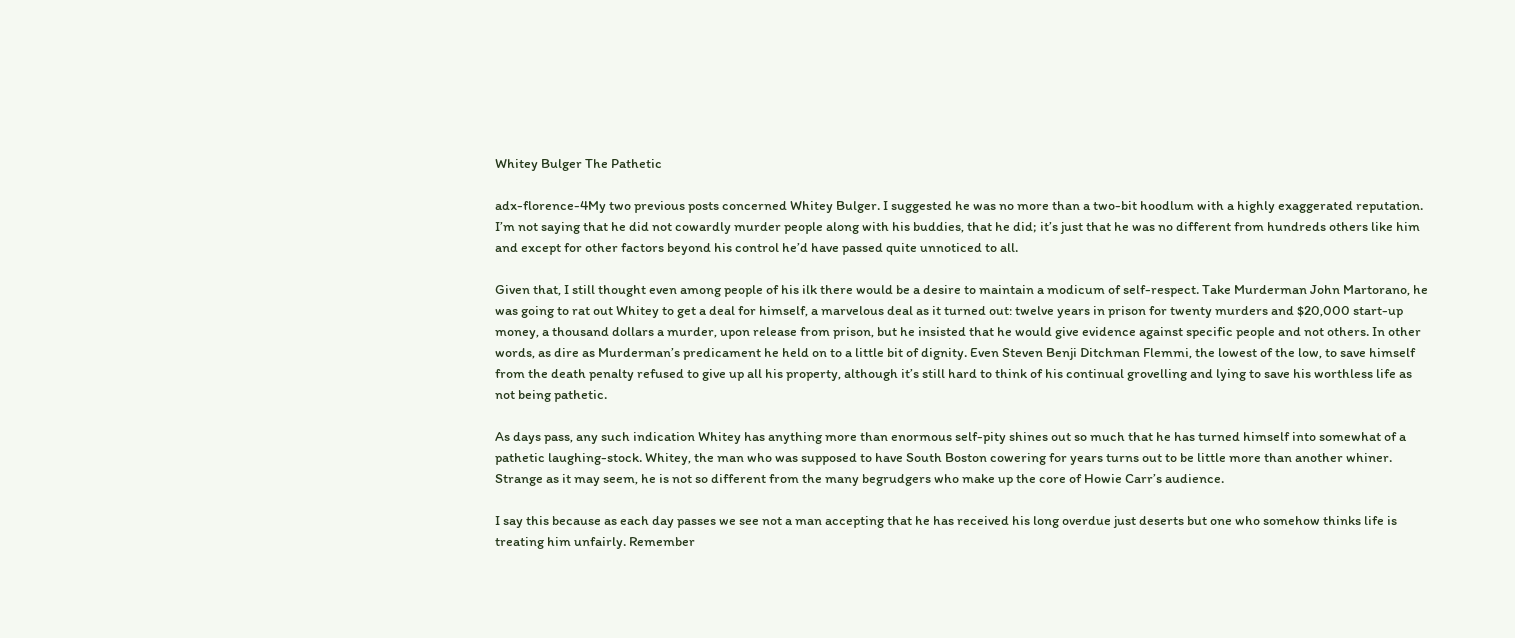Whitey Bulger The Pathetic

adx-florence-4My two previous posts concerned Whitey Bulger. I suggested he was no more than a two-bit hoodlum with a highly exaggerated reputation. I’m not saying that he did not cowardly murder people along with his buddies, that he did; it’s just that he was no different from hundreds others like him and except for other factors beyond his control he’d have passed quite unnoticed to all.

Given that, I still thought even among people of his ilk there would be a desire to maintain a modicum of self-respect. Take Murderman John Martorano, he was going to rat out Whitey to get a deal for himself, a marvelous deal as it turned out: twelve years in prison for twenty murders and $20,000 start-up money, a thousand dollars a murder, upon release from prison, but he insisted that he would give evidence against specific people and not others. In other words, as dire as Murderman’s predicament he held on to a little bit of dignity. Even Steven Benji Ditchman Flemmi, the lowest of the low, to save himself from the death penalty refused to give up all his property, although it’s still hard to think of his continual grovelling and lying to save his worthless life as not being pathetic.

As days pass, any such indication Whitey has anything more than enormous self-pity shines out so much that he has turned himself into somewhat of a pathetic laughing-stock. Whitey, the man who was supposed to have South Boston cowering for years turns out to be little more than another whiner. Strange as it may seem, he is not so different from the many begrudgers who make up the core of Howie Carr’s audience.

I say this because as each day passes we see not a man accepting that he has received his long overdue just deserts but one who somehow thinks life is treating him unfairly. Remember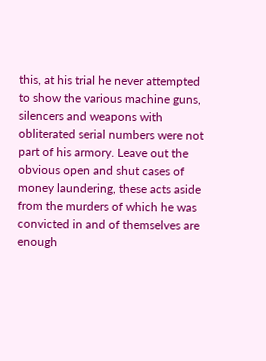this, at his trial he never attempted to show the various machine guns, silencers and weapons with obliterated serial numbers were not part of his armory. Leave out the obvious open and shut cases of money laundering, these acts aside from the murders of which he was convicted in and of themselves are enough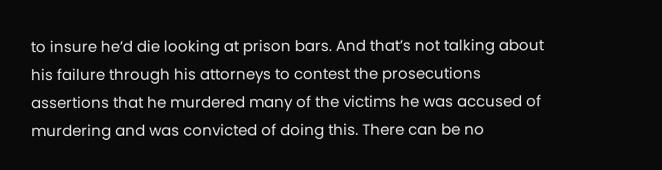to insure he’d die looking at prison bars. And that’s not talking about his failure through his attorneys to contest the prosecutions assertions that he murdered many of the victims he was accused of murdering and was convicted of doing this. There can be no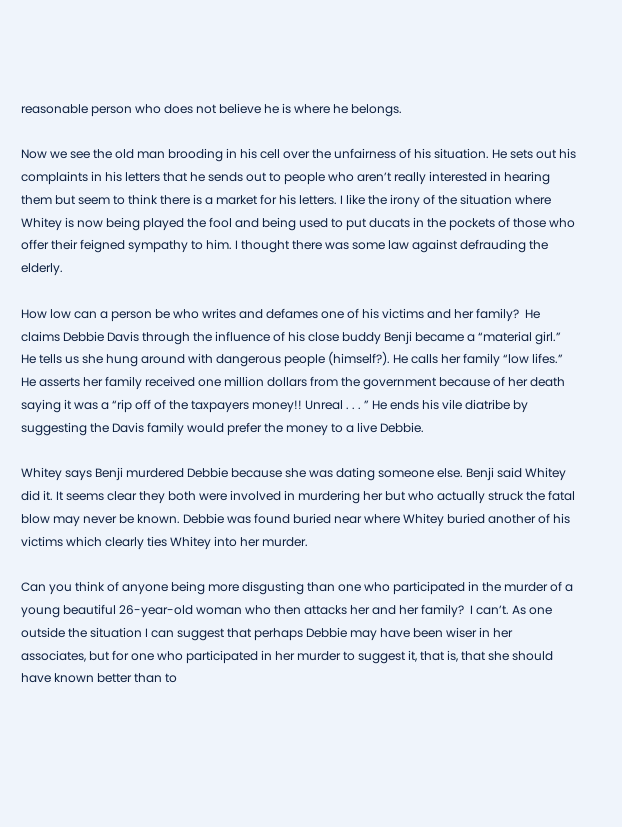reasonable person who does not believe he is where he belongs.

Now we see the old man brooding in his cell over the unfairness of his situation. He sets out his complaints in his letters that he sends out to people who aren’t really interested in hearing them but seem to think there is a market for his letters. I like the irony of the situation where Whitey is now being played the fool and being used to put ducats in the pockets of those who offer their feigned sympathy to him. I thought there was some law against defrauding the elderly.

How low can a person be who writes and defames one of his victims and her family?  He claims Debbie Davis through the influence of his close buddy Benji became a “material girl.” He tells us she hung around with dangerous people (himself?). He calls her family “low lifes.” He asserts her family received one million dollars from the government because of her death saying it was a “rip off of the taxpayers money!! Unreal . . . ” He ends his vile diatribe by suggesting the Davis family would prefer the money to a live Debbie.

Whitey says Benji murdered Debbie because she was dating someone else. Benji said Whitey did it. It seems clear they both were involved in murdering her but who actually struck the fatal blow may never be known. Debbie was found buried near where Whitey buried another of his victims which clearly ties Whitey into her murder.

Can you think of anyone being more disgusting than one who participated in the murder of a young beautiful 26-year-old woman who then attacks her and her family?  I can’t. As one outside the situation I can suggest that perhaps Debbie may have been wiser in her associates, but for one who participated in her murder to suggest it, that is, that she should have known better than to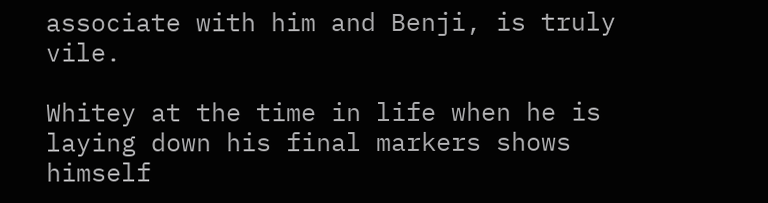associate with him and Benji, is truly vile.

Whitey at the time in life when he is laying down his final markers shows himself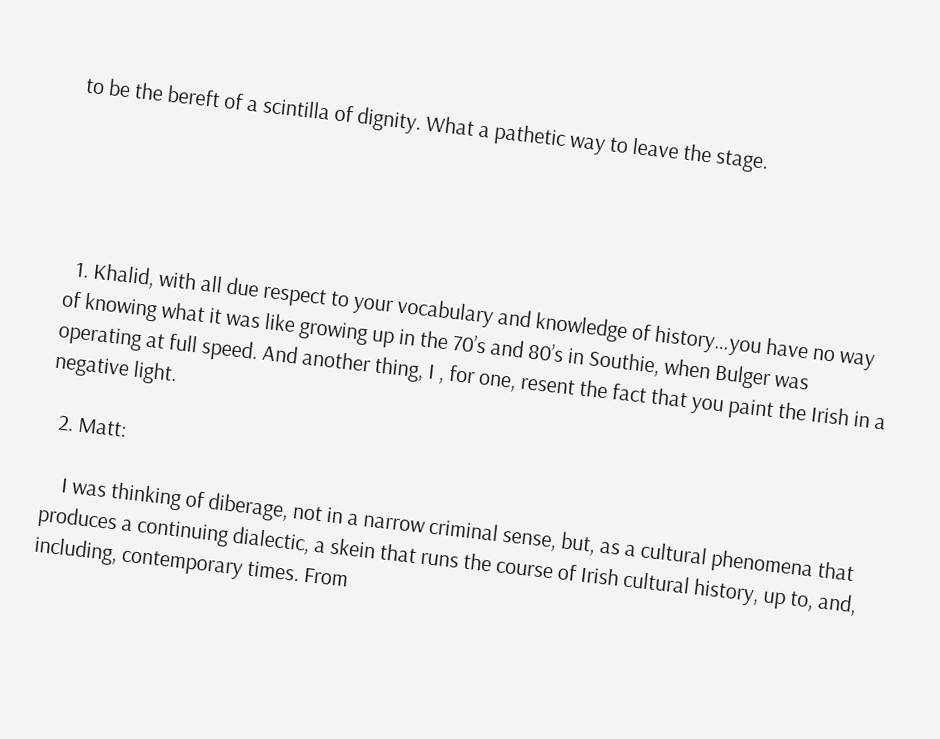to be the bereft of a scintilla of dignity. What a pathetic way to leave the stage.





  1. Khalid, with all due respect to your vocabulary and knowledge of history…you have no way of knowing what it was like growing up in the 70’s and 80’s in Southie, when Bulger was operating at full speed. And another thing, I , for one, resent the fact that you paint the Irish in a negative light.

  2. Matt:

    I was thinking of diberage, not in a narrow criminal sense, but, as a cultural phenomena that produces a continuing dialectic, a skein that runs the course of Irish cultural history, up to, and, including, contemporary times. From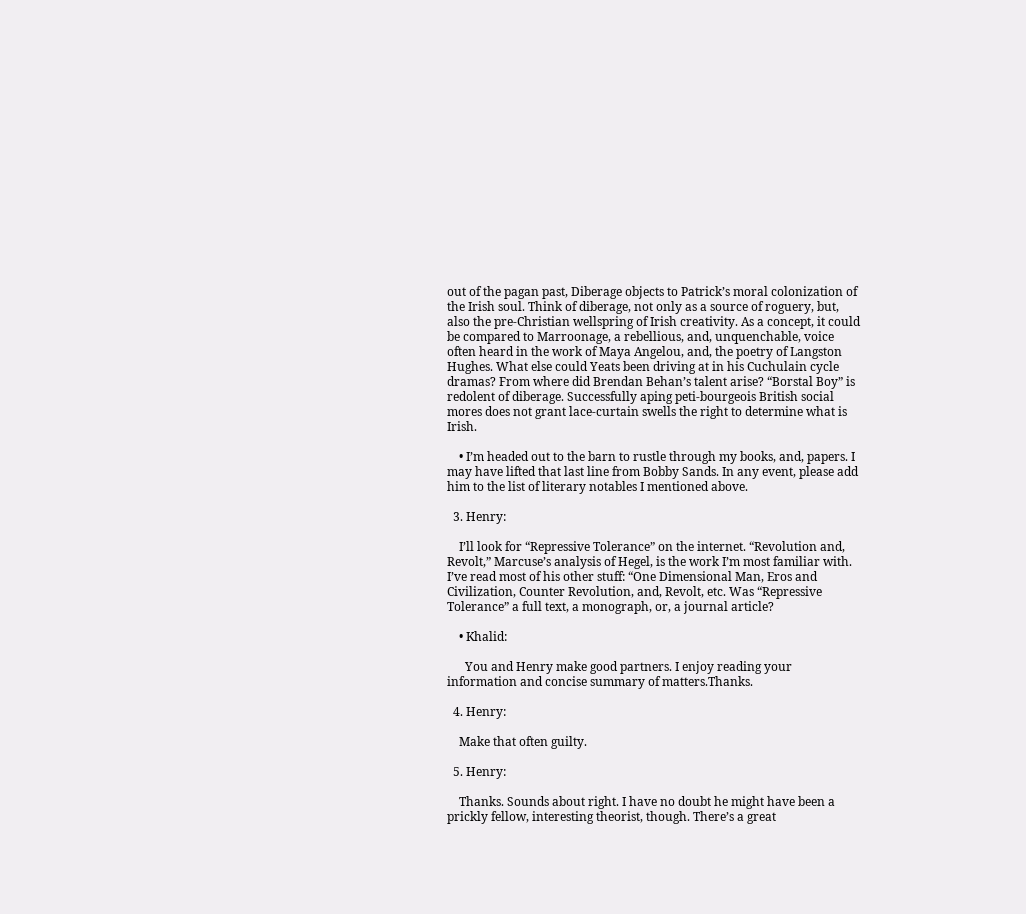out of the pagan past, Diberage objects to Patrick’s moral colonization of the Irish soul. Think of diberage, not only as a source of roguery, but, also the pre-Christian wellspring of Irish creativity. As a concept, it could be compared to Marroonage, a rebellious, and, unquenchable, voice often heard in the work of Maya Angelou, and, the poetry of Langston Hughes. What else could Yeats been driving at in his Cuchulain cycle dramas? From where did Brendan Behan’s talent arise? “Borstal Boy” is redolent of diberage. Successfully aping peti-bourgeois British social mores does not grant lace-curtain swells the right to determine what is Irish.

    • I’m headed out to the barn to rustle through my books, and, papers. I may have lifted that last line from Bobby Sands. In any event, please add him to the list of literary notables I mentioned above.

  3. Henry:

    I’ll look for “Repressive Tolerance” on the internet. “Revolution and, Revolt,” Marcuse’s analysis of Hegel, is the work I’m most familiar with. I’ve read most of his other stuff: “One Dimensional Man, Eros and Civilization, Counter Revolution, and, Revolt, etc. Was “Repressive Tolerance” a full text, a monograph, or, a journal article?

    • Khalid:

      You and Henry make good partners. I enjoy reading your information and concise summary of matters.Thanks.

  4. Henry:

    Make that often guilty.

  5. Henry:

    Thanks. Sounds about right. I have no doubt he might have been a prickly fellow, interesting theorist, though. There’s a great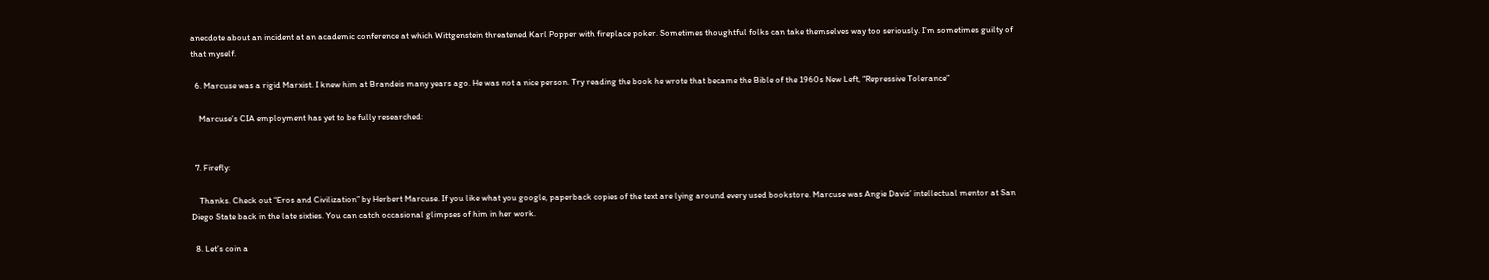anecdote about an incident at an academic conference at which Wittgenstein threatened Karl Popper with fireplace poker. Sometimes thoughtful folks can take themselves way too seriously. I’m sometimes guilty of that myself.

  6. Marcuse was a rigid Marxist. I knew him at Brandeis many years ago. He was not a nice person. Try reading the book he wrote that became the Bible of the 1960s New Left, “Repressive Tolerance”

    Marcuse’s CIA employment has yet to be fully researched:


  7. Firefly:

    Thanks. Check out “Eros and Civilization” by Herbert Marcuse. If you like what you google, paperback copies of the text are lying around every used bookstore. Marcuse was Angie Davis’ intellectual mentor at San Diego State back in the late sixties. You can catch occasional glimpses of him in her work.

  8. Let’s coin a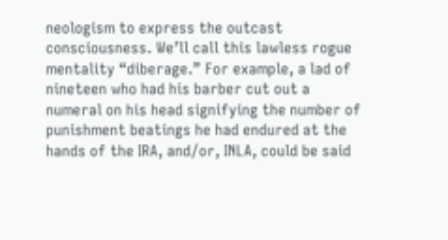neologism to express the outcast consciousness. We’ll call this lawless rogue mentality “diberage.” For example, a lad of nineteen who had his barber cut out a numeral on his head signifying the number of punishment beatings he had endured at the hands of the IRA, and/or, INLA, could be said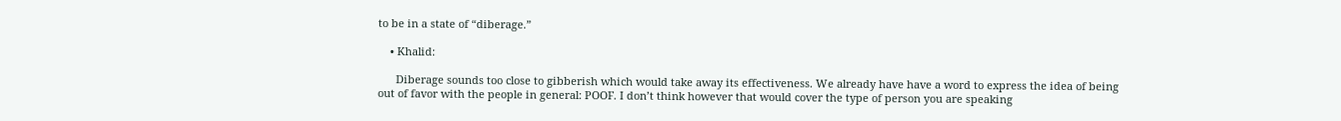to be in a state of “diberage.”

    • Khalid:

      Diberage sounds too close to gibberish which would take away its effectiveness. We already have have a word to express the idea of being out of favor with the people in general: POOF. I don’t think however that would cover the type of person you are speaking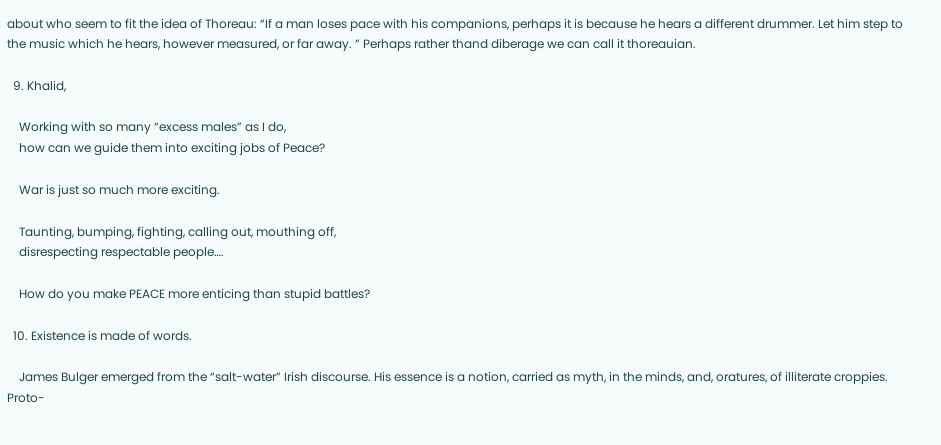about who seem to fit the idea of Thoreau: “If a man loses pace with his companions, perhaps it is because he hears a different drummer. Let him step to the music which he hears, however measured, or far away. ” Perhaps rather thand diberage we can call it thoreauian.

  9. Khalid,

    Working with so many “excess males” as I do,
    how can we guide them into exciting jobs of Peace?

    War is just so much more exciting.

    Taunting, bumping, fighting, calling out, mouthing off,
    disrespecting respectable people….

    How do you make PEACE more enticing than stupid battles?

  10. Existence is made of words.

    James Bulger emerged from the “salt-water” Irish discourse. His essence is a notion, carried as myth, in the minds, and, oratures, of illiterate croppies. Proto-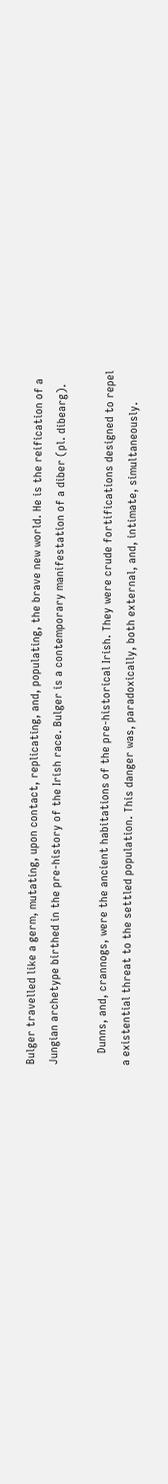Bulger travelled like a germ, mutating, upon contact, replicating, and, populating, the brave new world. He is the reification of a Jungian archetype birthed in the pre-history of the Irish race. Bulger is a contemporary manifestation of a diber (pl. dibearg).

    Dunns, and, crannogs, were the ancient habitations of the pre-historical Irish. They were crude fortifications designed to repel a existential threat to the settled population. This danger was, paradoxically, both external, and, intimate, simultaneously.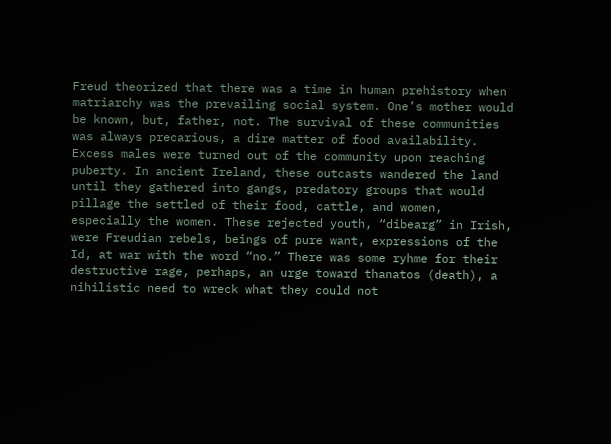Freud theorized that there was a time in human prehistory when matriarchy was the prevailing social system. One’s mother would be known, but, father, not. The survival of these communities was always precarious, a dire matter of food availability. Excess males were turned out of the community upon reaching puberty. In ancient Ireland, these outcasts wandered the land until they gathered into gangs, predatory groups that would pillage the settled of their food, cattle, and women, especially the women. These rejected youth, “dibearg” in Irish, were Freudian rebels, beings of pure want, expressions of the Id, at war with the word “no.” There was some ryhme for their destructive rage, perhaps, an urge toward thanatos (death), a nihilistic need to wreck what they could not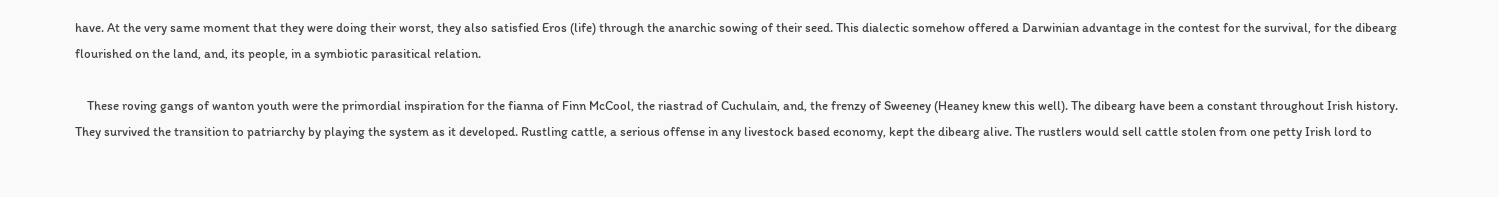have. At the very same moment that they were doing their worst, they also satisfied Eros (life) through the anarchic sowing of their seed. This dialectic somehow offered a Darwinian advantage in the contest for the survival, for the dibearg flourished on the land, and, its people, in a symbiotic parasitical relation.

    These roving gangs of wanton youth were the primordial inspiration for the fianna of Finn McCool, the riastrad of Cuchulain, and, the frenzy of Sweeney (Heaney knew this well). The dibearg have been a constant throughout Irish history. They survived the transition to patriarchy by playing the system as it developed. Rustling cattle, a serious offense in any livestock based economy, kept the dibearg alive. The rustlers would sell cattle stolen from one petty Irish lord to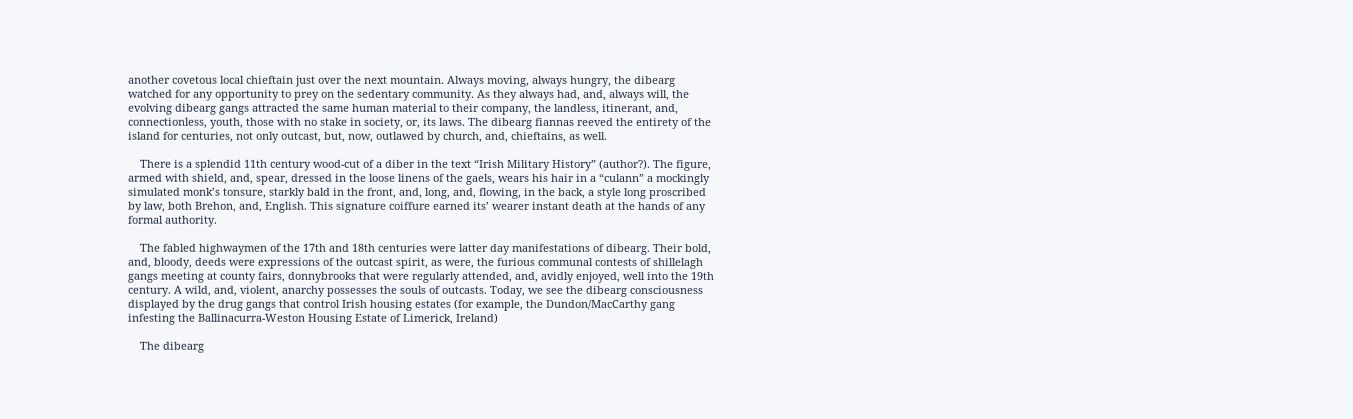another covetous local chieftain just over the next mountain. Always moving, always hungry, the dibearg watched for any opportunity to prey on the sedentary community. As they always had, and, always will, the evolving dibearg gangs attracted the same human material to their company, the landless, itinerant, and, connectionless, youth, those with no stake in society, or, its laws. The dibearg fiannas reeved the entirety of the island for centuries, not only outcast, but, now, outlawed by church, and, chieftains, as well.

    There is a splendid 11th century wood-cut of a diber in the text “Irish Military History” (author?). The figure, armed with shield, and, spear, dressed in the loose linens of the gaels, wears his hair in a “culann” a mockingly simulated monk’s tonsure, starkly bald in the front, and, long, and, flowing, in the back, a style long proscribed by law, both Brehon, and, English. This signature coiffure earned its’ wearer instant death at the hands of any formal authority.

    The fabled highwaymen of the 17th and 18th centuries were latter day manifestations of dibearg. Their bold, and, bloody, deeds were expressions of the outcast spirit, as were, the furious communal contests of shillelagh gangs meeting at county fairs, donnybrooks that were regularly attended, and, avidly enjoyed, well into the 19th century. A wild, and, violent, anarchy possesses the souls of outcasts. Today, we see the dibearg consciousness displayed by the drug gangs that control Irish housing estates (for example, the Dundon/MacCarthy gang infesting the Ballinacurra-Weston Housing Estate of Limerick, Ireland)

    The dibearg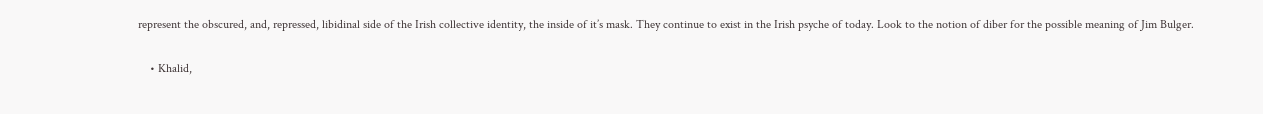represent the obscured, and, repressed, libidinal side of the Irish collective identity, the inside of it’s mask. They continue to exist in the Irish psyche of today. Look to the notion of diber for the possible meaning of Jim Bulger.

    • Khalid,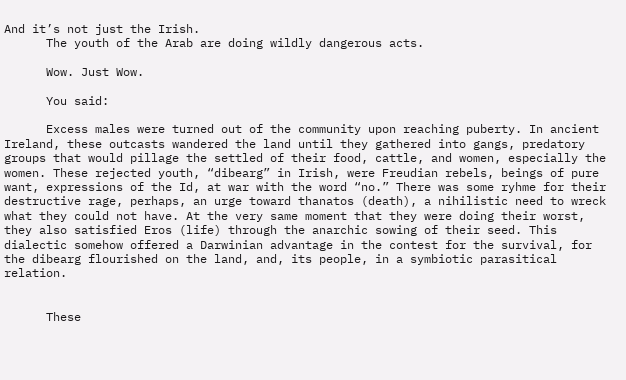And it’s not just the Irish.
      The youth of the Arab are doing wildly dangerous acts.

      Wow. Just Wow.

      You said:

      Excess males were turned out of the community upon reaching puberty. In ancient Ireland, these outcasts wandered the land until they gathered into gangs, predatory groups that would pillage the settled of their food, cattle, and women, especially the women. These rejected youth, “dibearg” in Irish, were Freudian rebels, beings of pure want, expressions of the Id, at war with the word “no.” There was some ryhme for their destructive rage, perhaps, an urge toward thanatos (death), a nihilistic need to wreck what they could not have. At the very same moment that they were doing their worst, they also satisfied Eros (life) through the anarchic sowing of their seed. This dialectic somehow offered a Darwinian advantage in the contest for the survival, for the dibearg flourished on the land, and, its people, in a symbiotic parasitical relation.


      These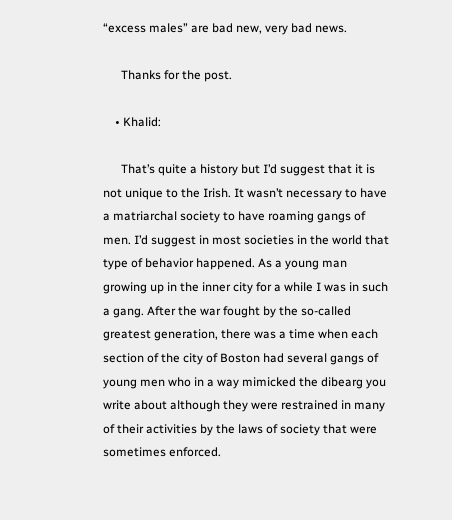“excess males” are bad new, very bad news.

      Thanks for the post.

    • Khalid:

      That’s quite a history but I’d suggest that it is not unique to the Irish. It wasn’t necessary to have a matriarchal society to have roaming gangs of men. I’d suggest in most societies in the world that type of behavior happened. As a young man growing up in the inner city for a while I was in such a gang. After the war fought by the so-called greatest generation, there was a time when each section of the city of Boston had several gangs of young men who in a way mimicked the dibearg you write about although they were restrained in many of their activities by the laws of society that were sometimes enforced.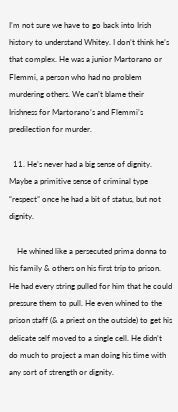I’m not sure we have to go back into Irish history to understand Whitey. I don’t think he’s that complex. He was a junior Martorano or Flemmi, a person who had no problem murdering others. We can’t blame their Irishness for Martorano’s and Flemmi’s predilection for murder.

  11. He’s never had a big sense of dignity. Maybe a primitive sense of criminal type “respect” once he had a bit of status, but not dignity.

    He whined like a persecuted prima donna to his family & others on his first trip to prison. He had every string pulled for him that he could pressure them to pull. He even whined to the prison staff (& a priest on the outside) to get his delicate self moved to a single cell. He didn’t do much to project a man doing his time with any sort of strength or dignity.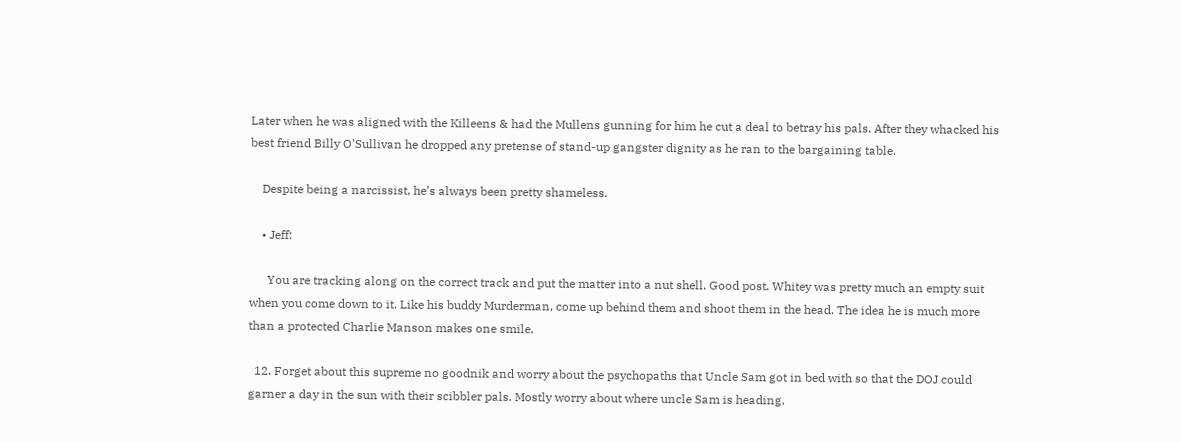Later when he was aligned with the Killeens & had the Mullens gunning for him he cut a deal to betray his pals. After they whacked his best friend Billy O’Sullivan he dropped any pretense of stand-up gangster dignity as he ran to the bargaining table.

    Despite being a narcissist, he’s always been pretty shameless.

    • Jeff:

      You are tracking along on the correct track and put the matter into a nut shell. Good post. Whitey was pretty much an empty suit when you come down to it. Like his buddy Murderman, come up behind them and shoot them in the head. The idea he is much more than a protected Charlie Manson makes one smile.

  12. Forget about this supreme no goodnik and worry about the psychopaths that Uncle Sam got in bed with so that the DOJ could garner a day in the sun with their scibbler pals. Mostly worry about where uncle Sam is heading.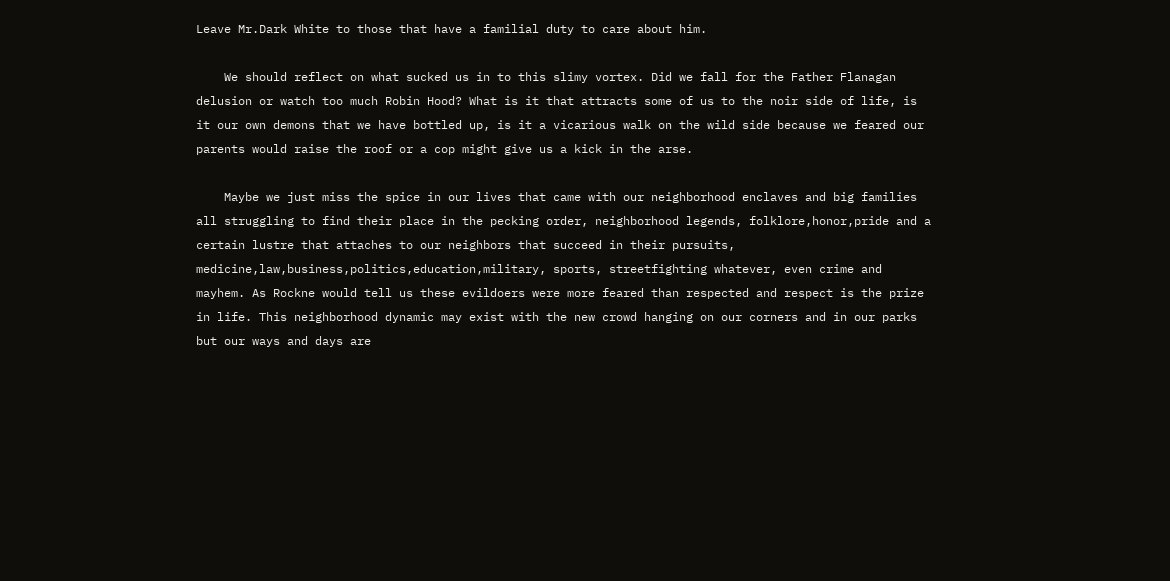Leave Mr.Dark White to those that have a familial duty to care about him.

    We should reflect on what sucked us in to this slimy vortex. Did we fall for the Father Flanagan delusion or watch too much Robin Hood? What is it that attracts some of us to the noir side of life, is it our own demons that we have bottled up, is it a vicarious walk on the wild side because we feared our parents would raise the roof or a cop might give us a kick in the arse.

    Maybe we just miss the spice in our lives that came with our neighborhood enclaves and big families all struggling to find their place in the pecking order, neighborhood legends, folklore,honor,pride and a certain lustre that attaches to our neighbors that succeed in their pursuits, medicine,law,business,politics,education,military, sports, streetfighting whatever, even crime and mayhem. As Rockne would tell us these evildoers were more feared than respected and respect is the prize in life. This neighborhood dynamic may exist with the new crowd hanging on our corners and in our parks but our ways and days are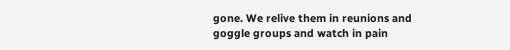gone. We relive them in reunions and goggle groups and watch in pain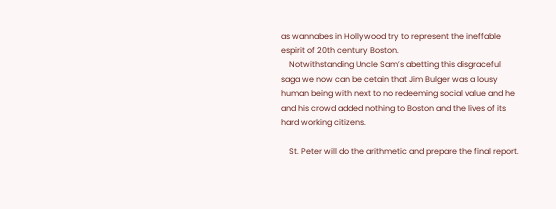as wannabes in Hollywood try to represent the ineffable espirit of 20th century Boston.
    Notwithstanding Uncle Sam’s abetting this disgraceful saga we now can be cetain that Jim Bulger was a lousy human being with next to no redeeming social value and he and his crowd added nothing to Boston and the lives of its hard working citizens.

    St. Peter will do the arithmetic and prepare the final report.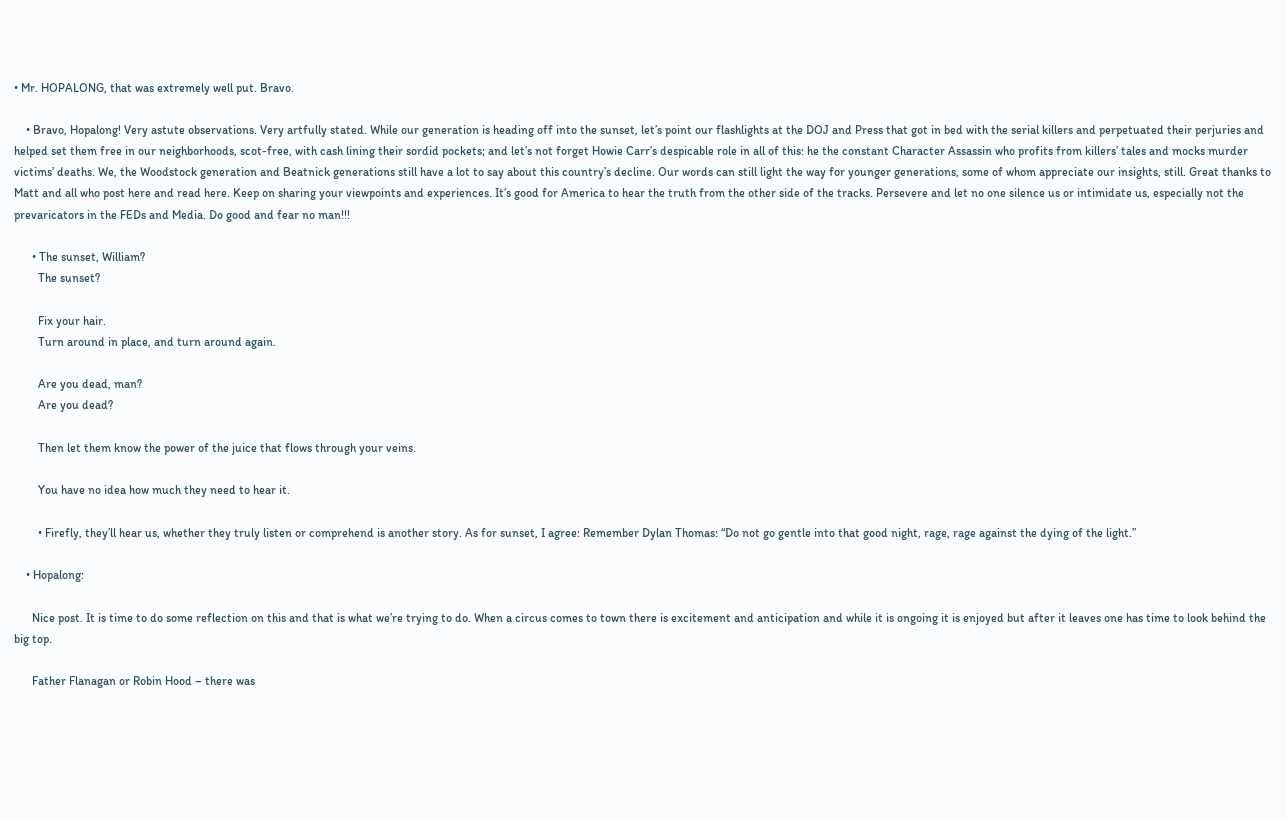• Mr. HOPALONG, that was extremely well put. Bravo.

    • Bravo, Hopalong! Very astute observations. Very artfully stated. While our generation is heading off into the sunset, let’s point our flashlights at the DOJ and Press that got in bed with the serial killers and perpetuated their perjuries and helped set them free in our neighborhoods, scot-free, with cash lining their sordid pockets; and let’s not forget Howie Carr’s despicable role in all of this: he the constant Character Assassin who profits from killers’ tales and mocks murder victims’ deaths. We, the Woodstock generation and Beatnick generations still have a lot to say about this country’s decline. Our words can still light the way for younger generations, some of whom appreciate our insights, still. Great thanks to Matt and all who post here and read here. Keep on sharing your viewpoints and experiences. It’s good for America to hear the truth from the other side of the tracks. Persevere and let no one silence us or intimidate us, especially not the prevaricators in the FEDs and Media. Do good and fear no man!!!

      • The sunset, William?
        The sunset?

        Fix your hair.
        Turn around in place, and turn around again.

        Are you dead, man?
        Are you dead?

        Then let them know the power of the juice that flows through your veins.

        You have no idea how much they need to hear it.

        • Firefly, they’ll hear us, whether they truly listen or comprehend is another story. As for sunset, I agree: Remember Dylan Thomas: “Do not go gentle into that good night, rage, rage against the dying of the light.”

    • Hopalong:

      Nice post. It is time to do some reflection on this and that is what we’re trying to do. When a circus comes to town there is excitement and anticipation and while it is ongoing it is enjoyed but after it leaves one has time to look behind the big top.

      Father Flanagan or Robin Hood – there was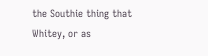the Southie thing that Whitey, or as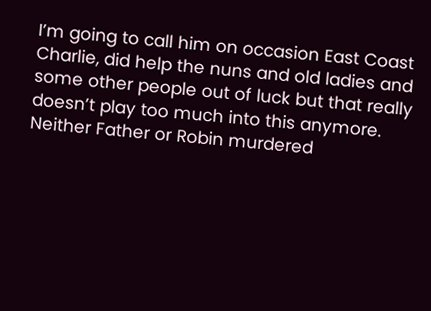I’m going to call him on occasion East Coast Charlie, did help the nuns and old ladies and some other people out of luck but that really doesn’t play too much into this anymore. Neither Father or Robin murdered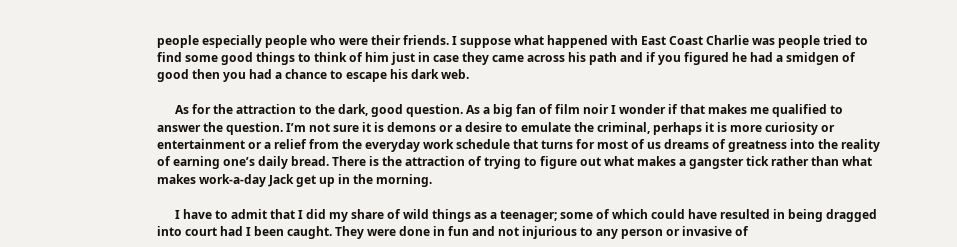people especially people who were their friends. I suppose what happened with East Coast Charlie was people tried to find some good things to think of him just in case they came across his path and if you figured he had a smidgen of good then you had a chance to escape his dark web.

      As for the attraction to the dark, good question. As a big fan of film noir I wonder if that makes me qualified to answer the question. I’m not sure it is demons or a desire to emulate the criminal, perhaps it is more curiosity or entertainment or a relief from the everyday work schedule that turns for most of us dreams of greatness into the reality of earning one’s daily bread. There is the attraction of trying to figure out what makes a gangster tick rather than what makes work-a-day Jack get up in the morning.

      I have to admit that I did my share of wild things as a teenager; some of which could have resulted in being dragged into court had I been caught. They were done in fun and not injurious to any person or invasive of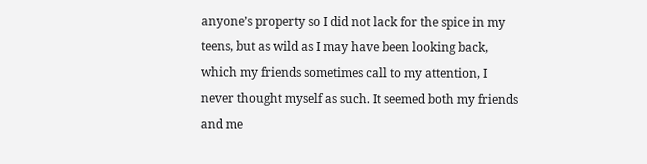anyone’s property so I did not lack for the spice in my teens, but as wild as I may have been looking back, which my friends sometimes call to my attention, I never thought myself as such. It seemed both my friends and me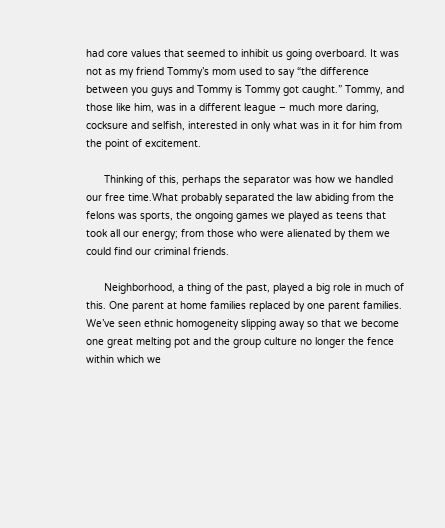had core values that seemed to inhibit us going overboard. It was not as my friend Tommy’s mom used to say “the difference between you guys and Tommy is Tommy got caught.” Tommy, and those like him, was in a different league – much more daring, cocksure and selfish, interested in only what was in it for him from the point of excitement.

      Thinking of this, perhaps the separator was how we handled our free time.What probably separated the law abiding from the felons was sports, the ongoing games we played as teens that took all our energy; from those who were alienated by them we could find our criminal friends.

      Neighborhood, a thing of the past, played a big role in much of this. One parent at home families replaced by one parent families. We’ve seen ethnic homogeneity slipping away so that we become one great melting pot and the group culture no longer the fence within which we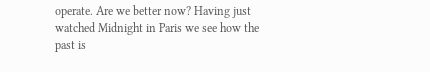operate. Are we better now? Having just watched Midnight in Paris we see how the past is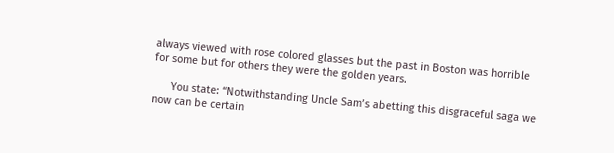always viewed with rose colored glasses but the past in Boston was horrible for some but for others they were the golden years.

      You state: “Notwithstanding Uncle Sam’s abetting this disgraceful saga we now can be certain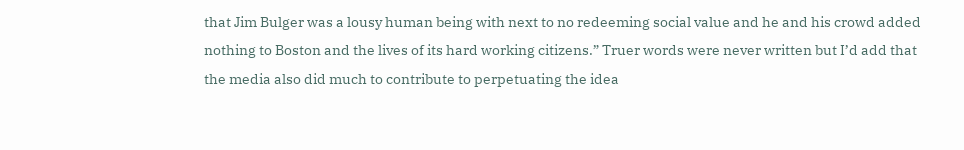that Jim Bulger was a lousy human being with next to no redeeming social value and he and his crowd added nothing to Boston and the lives of its hard working citizens.” Truer words were never written but I’d add that the media also did much to contribute to perpetuating the idea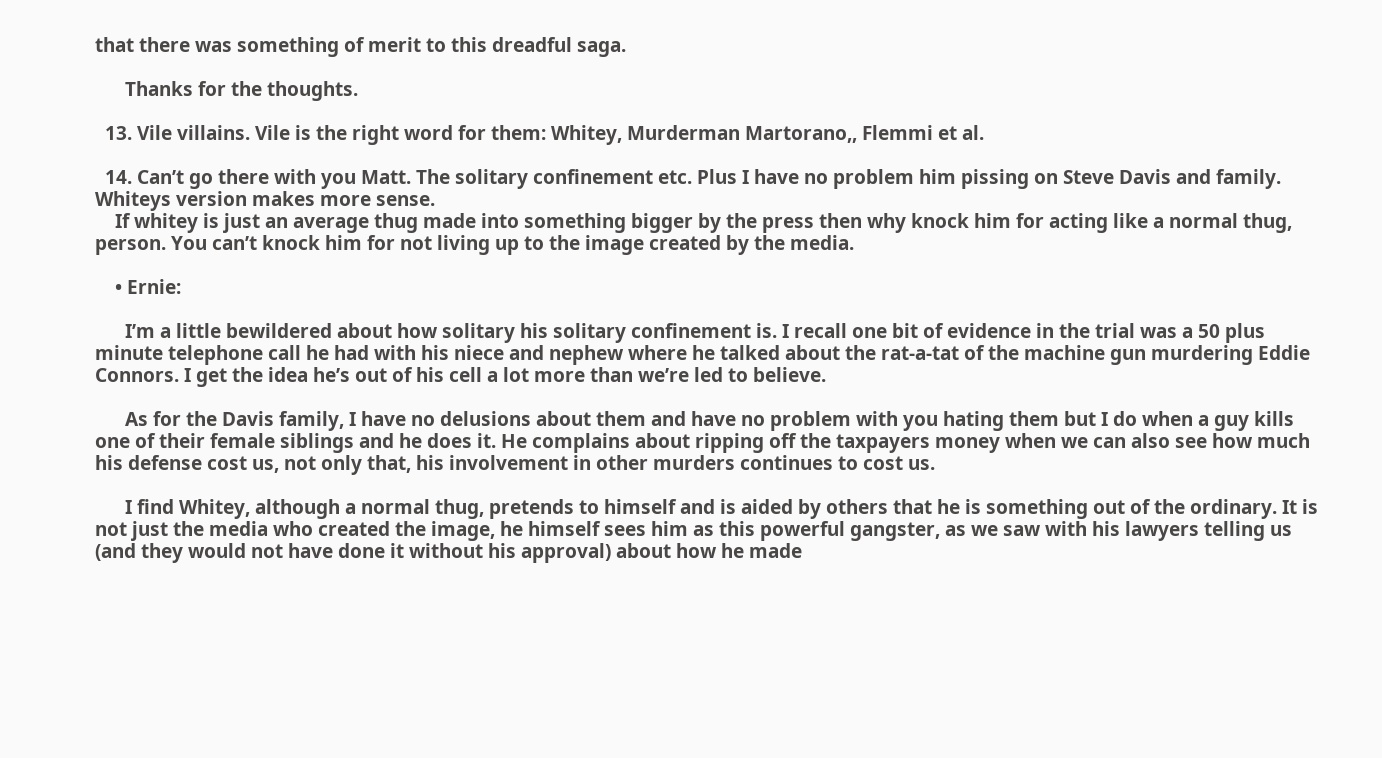that there was something of merit to this dreadful saga.

      Thanks for the thoughts.

  13. Vile villains. Vile is the right word for them: Whitey, Murderman Martorano,, Flemmi et al.

  14. Can’t go there with you Matt. The solitary confinement etc. Plus I have no problem him pissing on Steve Davis and family. Whiteys version makes more sense.
    If whitey is just an average thug made into something bigger by the press then why knock him for acting like a normal thug, person. You can’t knock him for not living up to the image created by the media.

    • Ernie:

      I’m a little bewildered about how solitary his solitary confinement is. I recall one bit of evidence in the trial was a 50 plus minute telephone call he had with his niece and nephew where he talked about the rat-a-tat of the machine gun murdering Eddie Connors. I get the idea he’s out of his cell a lot more than we’re led to believe.

      As for the Davis family, I have no delusions about them and have no problem with you hating them but I do when a guy kills one of their female siblings and he does it. He complains about ripping off the taxpayers money when we can also see how much his defense cost us, not only that, his involvement in other murders continues to cost us.

      I find Whitey, although a normal thug, pretends to himself and is aided by others that he is something out of the ordinary. It is not just the media who created the image, he himself sees him as this powerful gangster, as we saw with his lawyers telling us (and they would not have done it without his approval) about how he made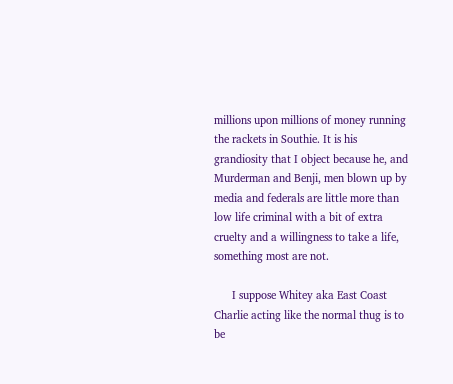millions upon millions of money running the rackets in Southie. It is his grandiosity that I object because he, and Murderman and Benji, men blown up by media and federals are little more than low life criminal with a bit of extra cruelty and a willingness to take a life, something most are not.

      I suppose Whitey aka East Coast Charlie acting like the normal thug is to be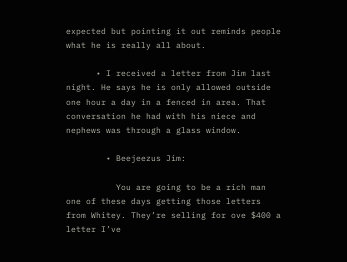expected but pointing it out reminds people what he is really all about.

      • I received a letter from Jim last night. He says he is only allowed outside one hour a day in a fenced in area. That conversation he had with his niece and nephews was through a glass window.

        • Beejeezus Jim:

          You are going to be a rich man one of these days getting those letters from Whitey. They’re selling for ove $400 a letter I’ve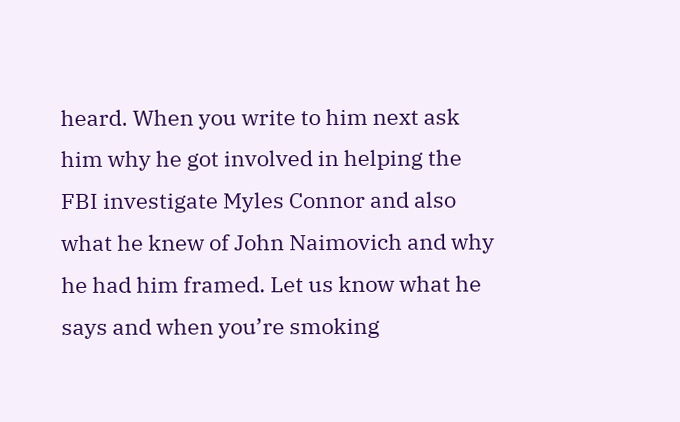heard. When you write to him next ask him why he got involved in helping the FBI investigate Myles Connor and also what he knew of John Naimovich and why he had him framed. Let us know what he says and when you’re smoking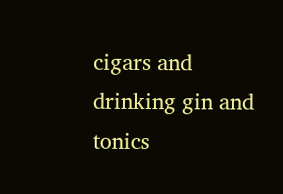cigars and drinking gin and tonics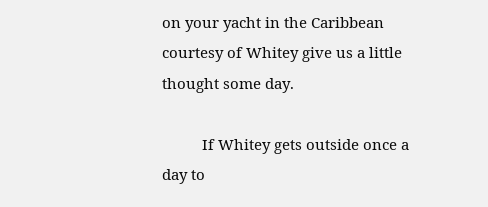on your yacht in the Caribbean courtesy of Whitey give us a little thought some day.

          If Whitey gets outside once a day to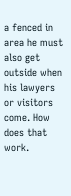a fenced in area he must also get outside when his lawyers or visitors come. How does that work.